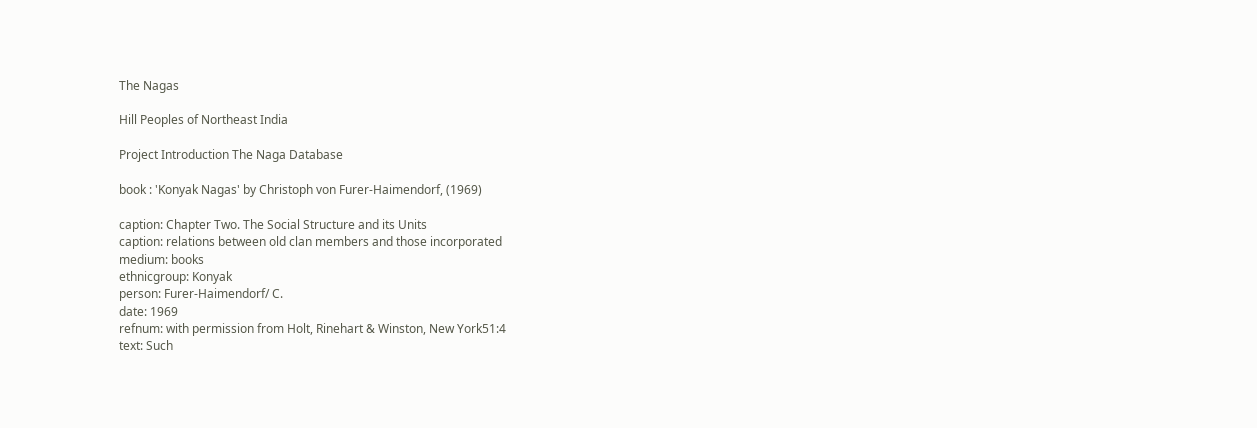The Nagas

Hill Peoples of Northeast India

Project Introduction The Naga Database

book : 'Konyak Nagas' by Christoph von Furer-Haimendorf, (1969)

caption: Chapter Two. The Social Structure and its Units
caption: relations between old clan members and those incorporated
medium: books
ethnicgroup: Konyak
person: Furer-Haimendorf/ C.
date: 1969
refnum: with permission from Holt, Rinehart & Winston, New York51:4
text: Such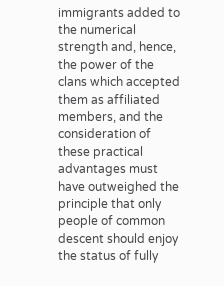immigrants added to the numerical strength and, hence, the power of the clans which accepted them as affiliated members, and the consideration of these practical advantages must have outweighed the principle that only people of common descent should enjoy the status of fully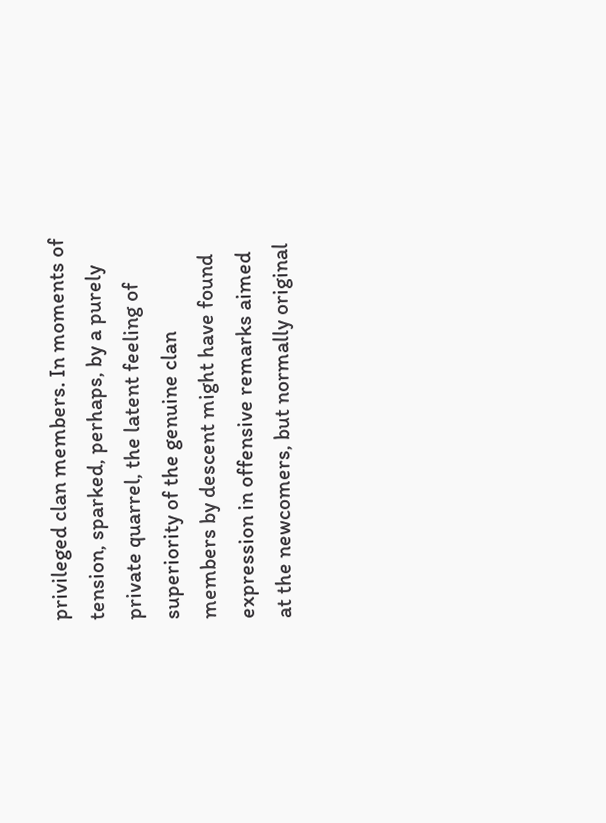privileged clan members. In moments of tension, sparked, perhaps, by a purely private quarrel, the latent feeling of superiority of the genuine clan members by descent might have found expression in offensive remarks aimed at the newcomers, but normally original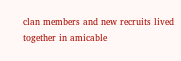clan members and new recruits lived together in amicable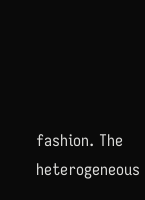fashion. The heterogeneous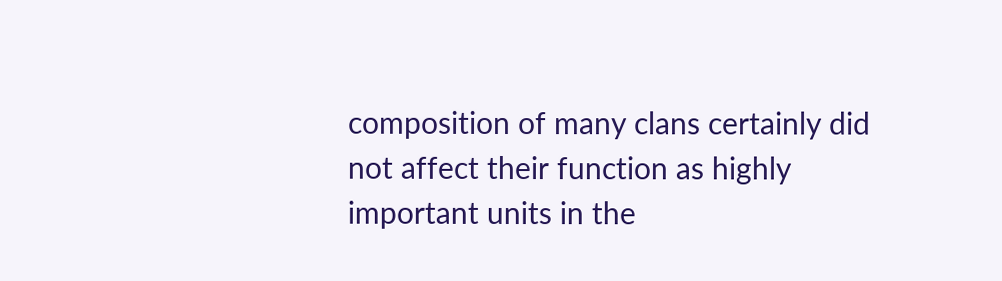composition of many clans certainly did not affect their function as highly important units in the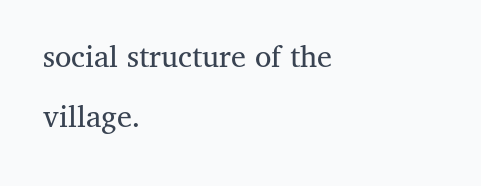social structure of the village.